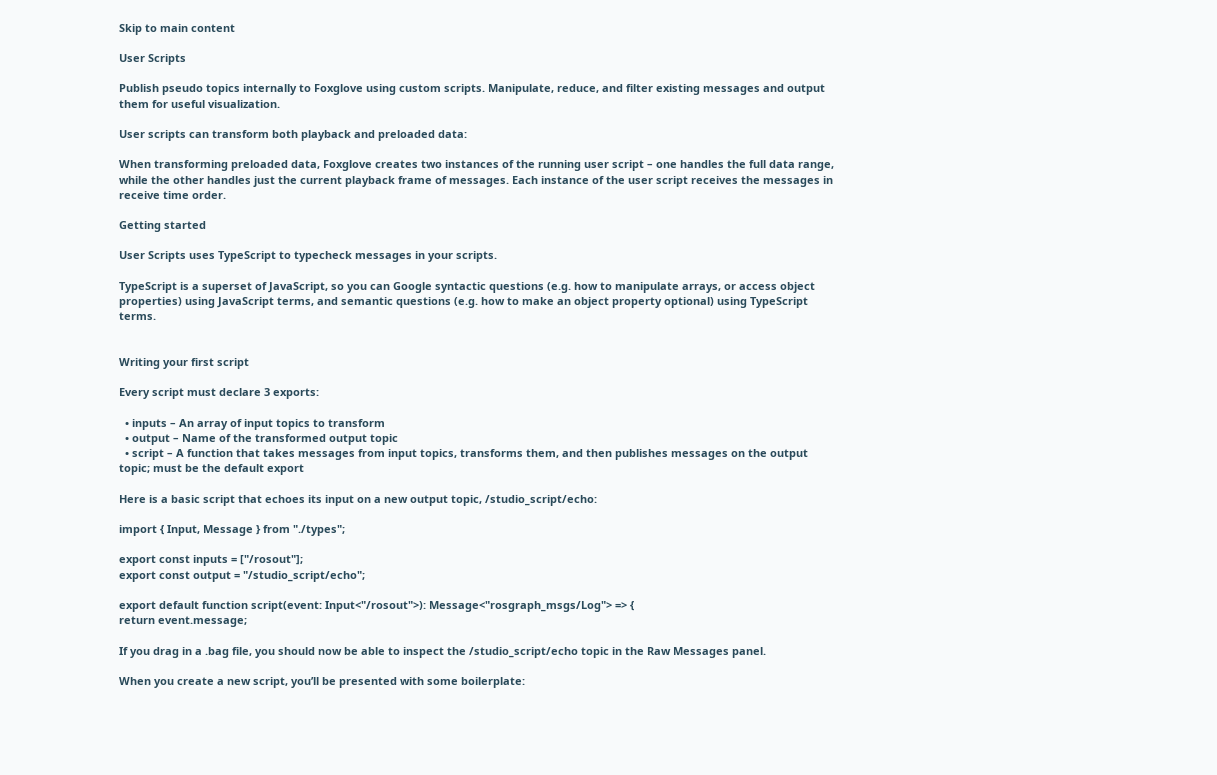Skip to main content

User Scripts

Publish pseudo topics internally to Foxglove using custom scripts. Manipulate, reduce, and filter existing messages and output them for useful visualization.

User scripts can transform both playback and preloaded data:

When transforming preloaded data, Foxglove creates two instances of the running user script – one handles the full data range, while the other handles just the current playback frame of messages. Each instance of the user script receives the messages in receive time order.

Getting started

User Scripts uses TypeScript to typecheck messages in your scripts.

TypeScript is a superset of JavaScript, so you can Google syntactic questions (e.g. how to manipulate arrays, or access object properties) using JavaScript terms, and semantic questions (e.g. how to make an object property optional) using TypeScript terms.


Writing your first script

Every script must declare 3 exports:

  • inputs – An array of input topics to transform
  • output – Name of the transformed output topic
  • script – A function that takes messages from input topics, transforms them, and then publishes messages on the output topic; must be the default export

Here is a basic script that echoes its input on a new output topic, /studio_script/echo:

import { Input, Message } from "./types";

export const inputs = ["/rosout"];
export const output = "/studio_script/echo";

export default function script(event: Input<"/rosout">): Message<"rosgraph_msgs/Log"> => {
return event.message;

If you drag in a .bag file, you should now be able to inspect the /studio_script/echo topic in the Raw Messages panel.

When you create a new script, you’ll be presented with some boilerplate: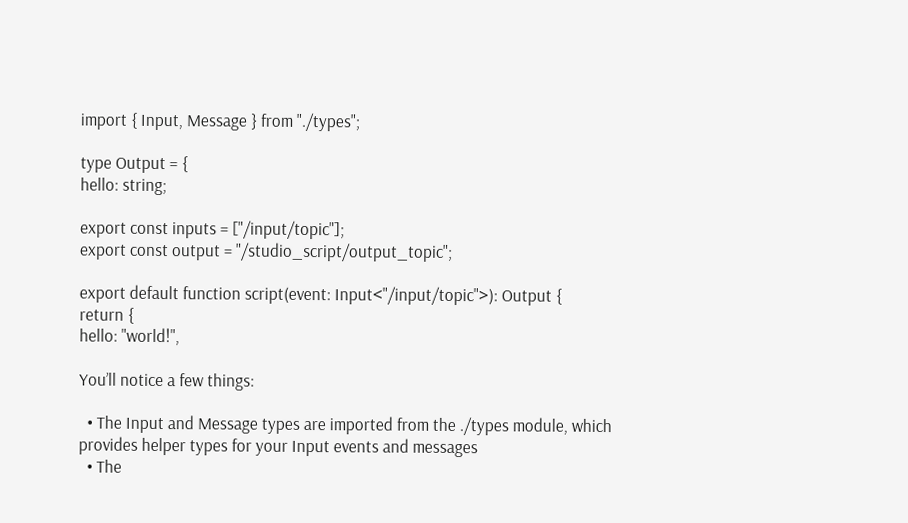import { Input, Message } from "./types";

type Output = {
hello: string;

export const inputs = ["/input/topic"];
export const output = "/studio_script/output_topic";

export default function script(event: Input<"/input/topic">): Output {
return {
hello: "world!",

You’ll notice a few things:

  • The Input and Message types are imported from the ./types module, which provides helper types for your Input events and messages
  • The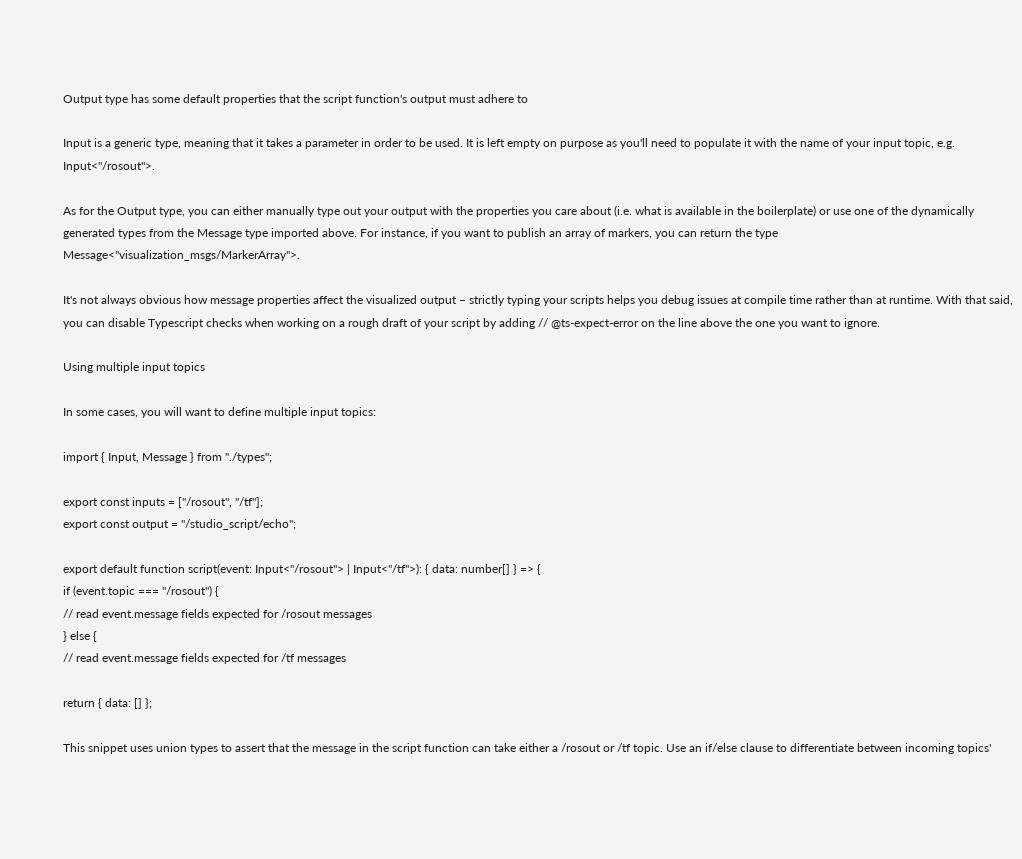Output type has some default properties that the script function's output must adhere to

Input is a generic type, meaning that it takes a parameter in order to be used. It is left empty on purpose as you'll need to populate it with the name of your input topic, e.g. Input<"/rosout">.

As for the Output type, you can either manually type out your output with the properties you care about (i.e. what is available in the boilerplate) or use one of the dynamically generated types from the Message type imported above. For instance, if you want to publish an array of markers, you can return the type Message<"visualization_msgs/MarkerArray">.

It's not always obvious how message properties affect the visualized output – strictly typing your scripts helps you debug issues at compile time rather than at runtime. With that said, you can disable Typescript checks when working on a rough draft of your script by adding // @ts-expect-error on the line above the one you want to ignore.

Using multiple input topics

In some cases, you will want to define multiple input topics:

import { Input, Message } from "./types";

export const inputs = ["/rosout", "/tf"];
export const output = "/studio_script/echo";

export default function script(event: Input<"/rosout"> | Input<"/tf">): { data: number[] } => {
if (event.topic === "/rosout") {
// read event.message fields expected for /rosout messages
} else {
// read event.message fields expected for /tf messages

return { data: [] };

This snippet uses union types to assert that the message in the script function can take either a /rosout or /tf topic. Use an if/else clause to differentiate between incoming topics'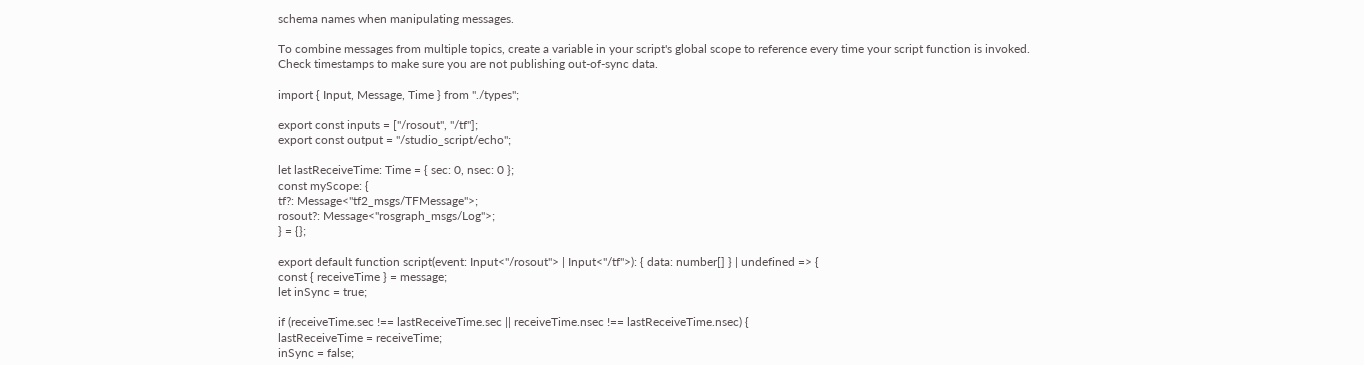schema names when manipulating messages.

To combine messages from multiple topics, create a variable in your script's global scope to reference every time your script function is invoked. Check timestamps to make sure you are not publishing out-of-sync data.

import { Input, Message, Time } from "./types";

export const inputs = ["/rosout", "/tf"];
export const output = "/studio_script/echo";

let lastReceiveTime: Time = { sec: 0, nsec: 0 };
const myScope: {
tf?: Message<"tf2_msgs/TFMessage">;
rosout?: Message<"rosgraph_msgs/Log">;
} = {};

export default function script(event: Input<"/rosout"> | Input<"/tf">): { data: number[] } | undefined => {
const { receiveTime } = message;
let inSync = true;

if (receiveTime.sec !== lastReceiveTime.sec || receiveTime.nsec !== lastReceiveTime.nsec) {
lastReceiveTime = receiveTime;
inSync = false;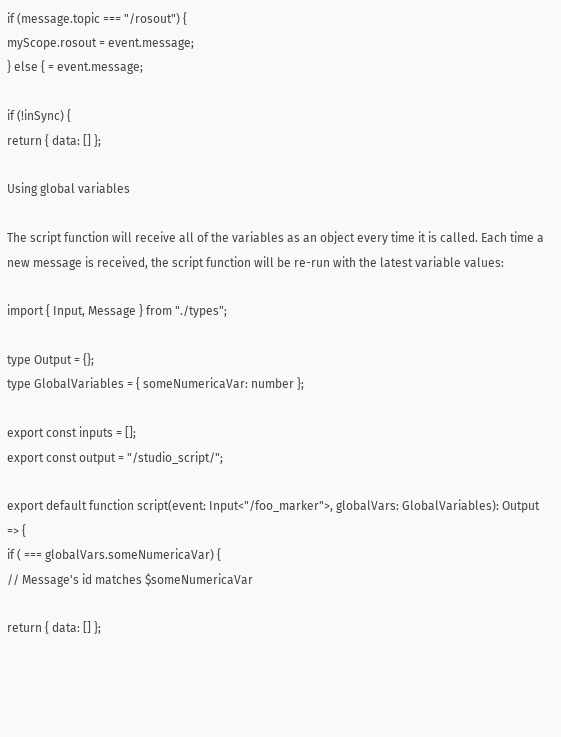if (message.topic === "/rosout") {
myScope.rosout = event.message;
} else { = event.message;

if (!inSync) {
return { data: [] };

Using global variables

The script function will receive all of the variables as an object every time it is called. Each time a new message is received, the script function will be re-run with the latest variable values:

import { Input, Message } from "./types";

type Output = {};
type GlobalVariables = { someNumericaVar: number };

export const inputs = [];
export const output = "/studio_script/";

export default function script(event: Input<"/foo_marker">, globalVars: GlobalVariables): Output => {
if ( === globalVars.someNumericaVar) {
// Message's id matches $someNumericaVar

return { data: [] };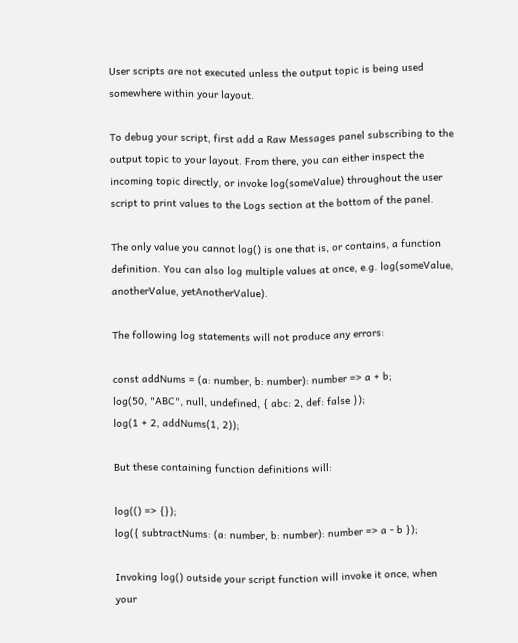User scripts are not executed unless the output topic is being used somewhere within your layout.

To debug your script, first add a Raw Messages panel subscribing to the output topic to your layout. From there, you can either inspect the incoming topic directly, or invoke log(someValue) throughout the user script to print values to the Logs section at the bottom of the panel.

The only value you cannot log() is one that is, or contains, a function definition. You can also log multiple values at once, e.g. log(someValue, anotherValue, yetAnotherValue).

The following log statements will not produce any errors:

const addNums = (a: number, b: number): number => a + b;
log(50, "ABC", null, undefined, { abc: 2, def: false });
log(1 + 2, addNums(1, 2));

But these containing function definitions will:

log(() => {});
log({ subtractNums: (a: number, b: number): number => a - b });

Invoking log() outside your script function will invoke it once, when your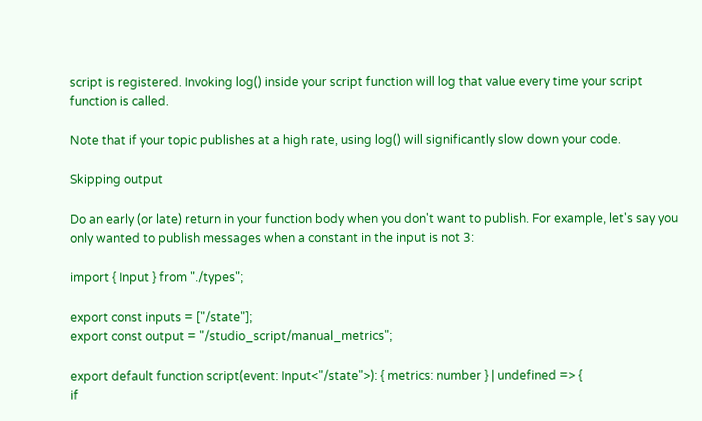script is registered. Invoking log() inside your script function will log that value every time your script function is called.

Note that if your topic publishes at a high rate, using log() will significantly slow down your code.

Skipping output

Do an early (or late) return in your function body when you don't want to publish. For example, let's say you only wanted to publish messages when a constant in the input is not 3:

import { Input } from "./types";

export const inputs = ["/state"];
export const output = "/studio_script/manual_metrics";

export default function script(event: Input<"/state">): { metrics: number } | undefined => {
if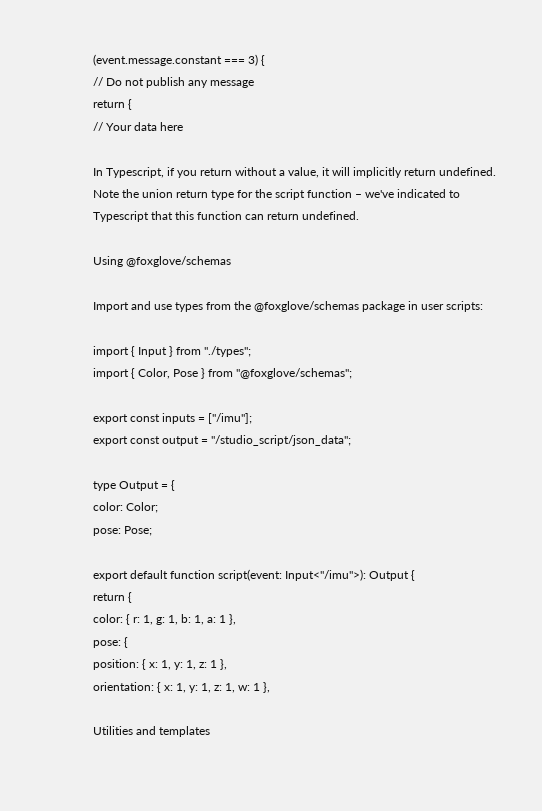(event.message.constant === 3) {
// Do not publish any message
return {
// Your data here

In Typescript, if you return without a value, it will implicitly return undefined. Note the union return type for the script function – we've indicated to Typescript that this function can return undefined.

Using @foxglove/schemas

Import and use types from the @foxglove/schemas package in user scripts:

import { Input } from "./types";
import { Color, Pose } from "@foxglove/schemas";

export const inputs = ["/imu"];
export const output = "/studio_script/json_data";

type Output = {
color: Color;
pose: Pose;

export default function script(event: Input<"/imu">): Output {
return {
color: { r: 1, g: 1, b: 1, a: 1 },
pose: {
position: { x: 1, y: 1, z: 1 },
orientation: { x: 1, y: 1, z: 1, w: 1 },

Utilities and templates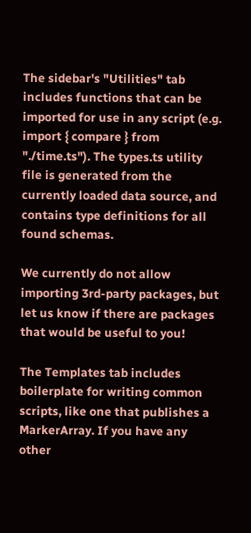The sidebar's "Utilities" tab includes functions that can be imported for use in any script (e.g. import { compare } from "./time.ts"). The types.ts utility file is generated from the currently loaded data source, and contains type definitions for all found schemas.

We currently do not allow importing 3rd-party packages, but let us know if there are packages that would be useful to you!

The Templates tab includes boilerplate for writing common scripts, like one that publishes a MarkerArray. If you have any other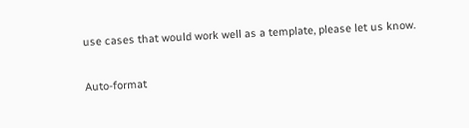use cases that would work well as a template, please let us know.


Auto-format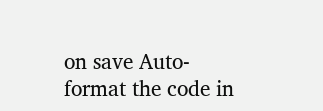on save Auto-format the code in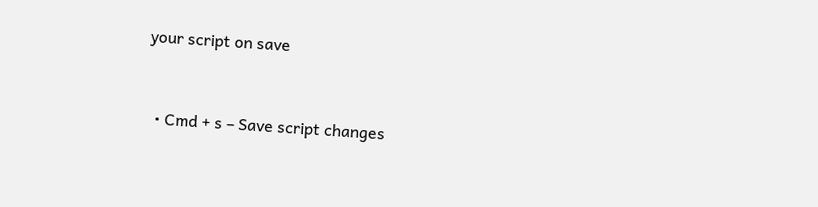your script on save


  • Cmd + s – Save script changes